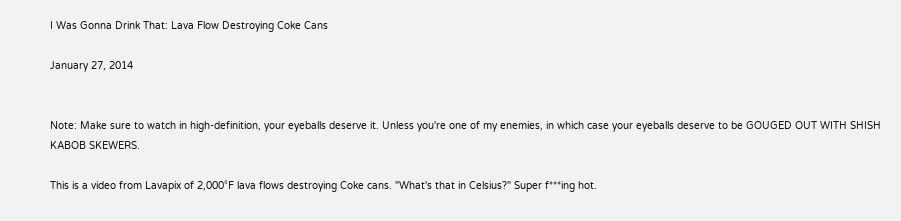I Was Gonna Drink That: Lava Flow Destroying Coke Cans

January 27, 2014


Note: Make sure to watch in high-definition, your eyeballs deserve it. Unless you're one of my enemies, in which case your eyeballs deserve to be GOUGED OUT WITH SHISH KABOB SKEWERS.

This is a video from Lavapix of 2,000°F lava flows destroying Coke cans. "What's that in Celsius?" Super f***ing hot.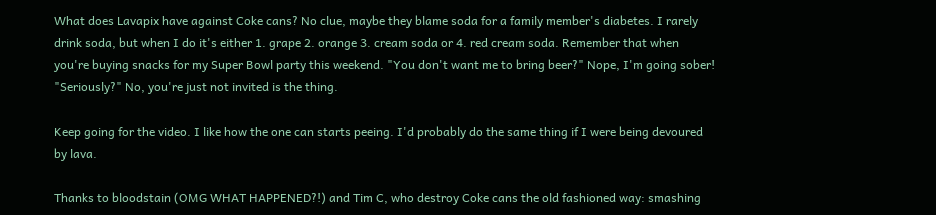What does Lavapix have against Coke cans? No clue, maybe they blame soda for a family member's diabetes. I rarely drink soda, but when I do it's either 1. grape 2. orange 3. cream soda or 4. red cream soda. Remember that when you're buying snacks for my Super Bowl party this weekend. "You don't want me to bring beer?" Nope, I'm going sober! "Seriously?" No, you're just not invited is the thing.

Keep going for the video. I like how the one can starts peeing. I'd probably do the same thing if I were being devoured by lava.

Thanks to bloodstain (OMG WHAT HAPPENED?!) and Tim C, who destroy Coke cans the old fashioned way: smashing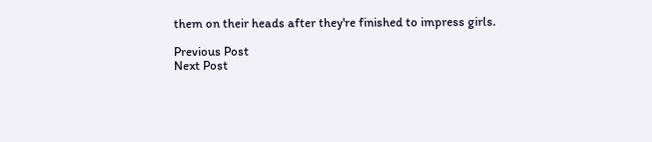them on their heads after they're finished to impress girls.

Previous Post
Next Post